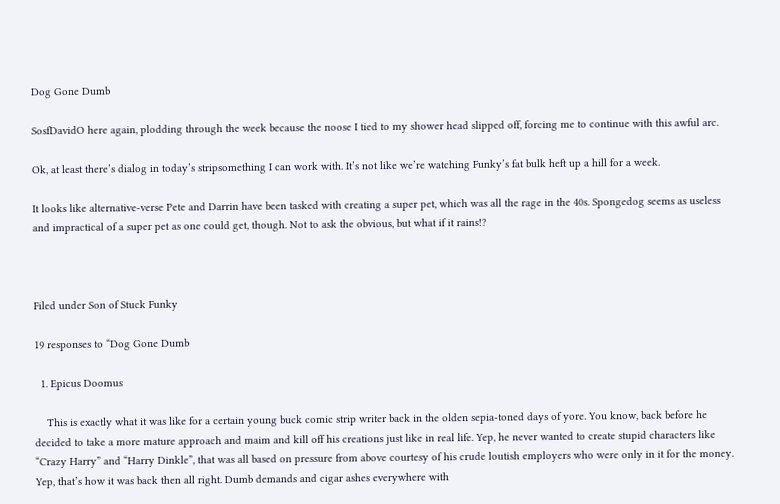Dog Gone Dumb

SosfDavidO here again, plodding through the week because the noose I tied to my shower head slipped off, forcing me to continue with this awful arc.

Ok, at least there’s dialog in today’s stripsomething I can work with. It’s not like we’re watching Funky’s fat bulk heft up a hill for a week.

It looks like alternative-verse Pete and Darrin have been tasked with creating a super pet, which was all the rage in the 40s. Spongedog seems as useless and impractical of a super pet as one could get, though. Not to ask the obvious, but what if it rains!?



Filed under Son of Stuck Funky

19 responses to “Dog Gone Dumb

  1. Epicus Doomus

    This is exactly what it was like for a certain young buck comic strip writer back in the olden sepia-toned days of yore. You know, back before he decided to take a more mature approach and maim and kill off his creations just like in real life. Yep, he never wanted to create stupid characters like “Crazy Harry” and “Harry Dinkle”, that was all based on pressure from above courtesy of his crude loutish employers who were only in it for the money. Yep, that’s how it was back then all right. Dumb demands and cigar ashes everywhere with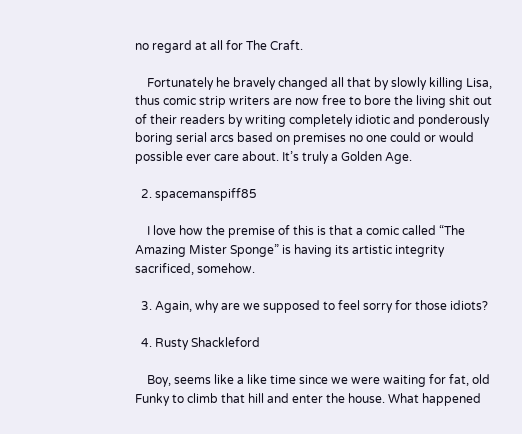no regard at all for The Craft.

    Fortunately he bravely changed all that by slowly killing Lisa, thus comic strip writers are now free to bore the living shit out of their readers by writing completely idiotic and ponderously boring serial arcs based on premises no one could or would possible ever care about. It’s truly a Golden Age.

  2. spacemanspiff85

    I love how the premise of this is that a comic called “The Amazing Mister Sponge” is having its artistic integrity sacrificed, somehow.

  3. Again, why are we supposed to feel sorry for those idiots?

  4. Rusty Shackleford

    Boy, seems like a like time since we were waiting for fat, old Funky to climb that hill and enter the house. What happened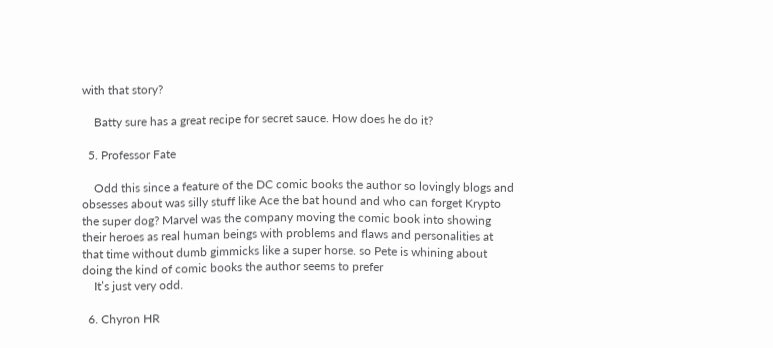with that story?

    Batty sure has a great recipe for secret sauce. How does he do it?

  5. Professor Fate

    Odd this since a feature of the DC comic books the author so lovingly blogs and obsesses about was silly stuff like Ace the bat hound and who can forget Krypto the super dog? Marvel was the company moving the comic book into showing their heroes as real human beings with problems and flaws and personalities at that time without dumb gimmicks like a super horse. so Pete is whining about doing the kind of comic books the author seems to prefer
    It’s just very odd.

  6. Chyron HR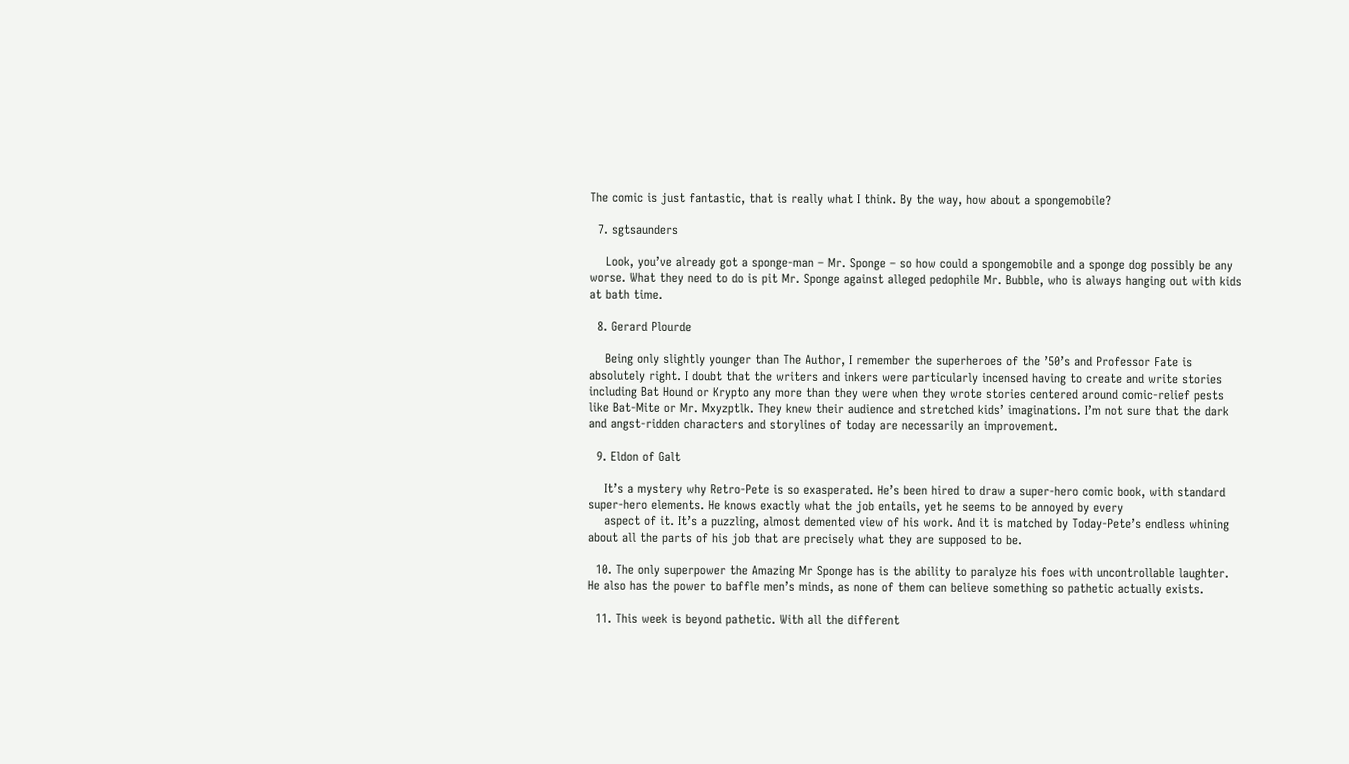The comic is just fantastic, that is really what I think. By the way, how about a spongemobile?

  7. sgtsaunders

    Look, you’ve already got a sponge-man – Mr. Sponge – so how could a spongemobile and a sponge dog possibly be any worse. What they need to do is pit Mr. Sponge against alleged pedophile Mr. Bubble, who is always hanging out with kids at bath time.

  8. Gerard Plourde

    Being only slightly younger than The Author, I remember the superheroes of the ’50’s and Professor Fate is absolutely right. I doubt that the writers and inkers were particularly incensed having to create and write stories including Bat Hound or Krypto any more than they were when they wrote stories centered around comic-relief pests like Bat-Mite or Mr. Mxyzptlk. They knew their audience and stretched kids’ imaginations. I’m not sure that the dark and angst-ridden characters and storylines of today are necessarily an improvement.

  9. Eldon of Galt

    It’s a mystery why Retro-Pete is so exasperated. He’s been hired to draw a super-hero comic book, with standard super-hero elements. He knows exactly what the job entails, yet he seems to be annoyed by every
    aspect of it. It’s a puzzling, almost demented view of his work. And it is matched by Today-Pete’s endless whining about all the parts of his job that are precisely what they are supposed to be.

  10. The only superpower the Amazing Mr Sponge has is the ability to paralyze his foes with uncontrollable laughter. He also has the power to baffle men’s minds, as none of them can believe something so pathetic actually exists.

  11. This week is beyond pathetic. With all the different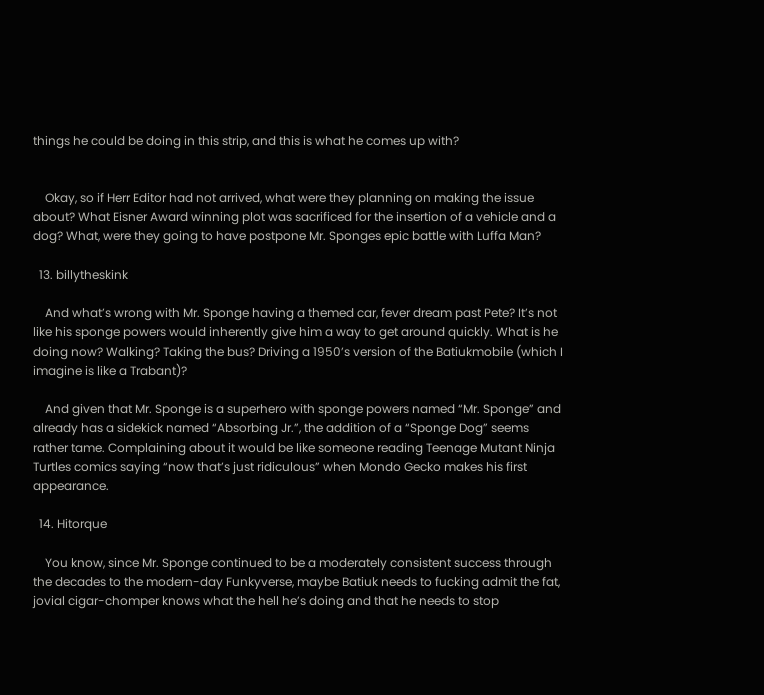things he could be doing in this strip, and this is what he comes up with?


    Okay, so if Herr Editor had not arrived, what were they planning on making the issue about? What Eisner Award winning plot was sacrificed for the insertion of a vehicle and a dog? What, were they going to have postpone Mr. Sponges epic battle with Luffa Man?

  13. billytheskink

    And what’s wrong with Mr. Sponge having a themed car, fever dream past Pete? It’s not like his sponge powers would inherently give him a way to get around quickly. What is he doing now? Walking? Taking the bus? Driving a 1950’s version of the Batiukmobile (which I imagine is like a Trabant)?

    And given that Mr. Sponge is a superhero with sponge powers named “Mr. Sponge” and already has a sidekick named “Absorbing Jr.”, the addition of a “Sponge Dog” seems rather tame. Complaining about it would be like someone reading Teenage Mutant Ninja Turtles comics saying “now that’s just ridiculous” when Mondo Gecko makes his first appearance.

  14. Hitorque

    You know, since Mr. Sponge continued to be a moderately consistent success through the decades to the modern-day Funkyverse, maybe Batiuk needs to fucking admit the fat, jovial cigar-chomper knows what the hell he’s doing and that he needs to stop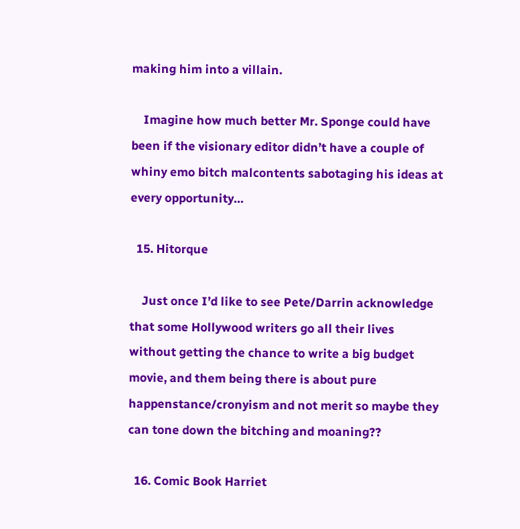making him into a villain.

    Imagine how much better Mr. Sponge could have been if the visionary editor didn’t have a couple of whiny emo bitch malcontents sabotaging his ideas at every opportunity…

  15. Hitorque

    Just once I’d like to see Pete/Darrin acknowledge that some Hollywood writers go all their lives without getting the chance to write a big budget movie, and them being there is about pure happenstance/cronyism and not merit so maybe they can tone down the bitching and moaning??

  16. Comic Book Harriet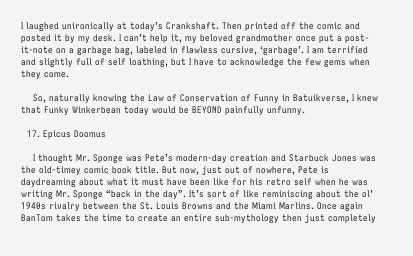I laughed unironically at today’s Crankshaft. Then printed off the comic and posted it by my desk. I can’t help it, my beloved grandmother once put a post-it-note on a garbage bag, labeled in flawless cursive, ‘garbage’. I am terrified and slightly full of self loathing, but I have to acknowledge the few gems when they come.

    So, naturally knowing the Law of Conservation of Funny in Batuikverse, I knew that Funky Winkerbean today would be BEYOND painfully unfunny.

  17. Epicus Doomus

    I thought Mr. Sponge was Pete’s modern-day creation and Starbuck Jones was the old-timey comic book title. But now, just out of nowhere, Pete is daydreaming about what it must have been like for his retro self when he was writing Mr. Sponge “back in the day”. It’s sort of like reminiscing about the ol’ 1940s rivalry between the St. Louis Browns and the Miami Marlins. Once again BanTom takes the time to create an entire sub-mythology then just completely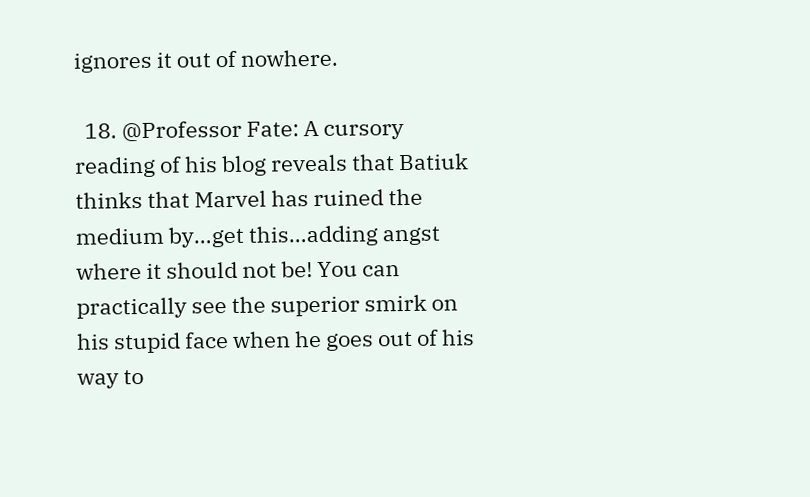ignores it out of nowhere.

  18. @Professor Fate: A cursory reading of his blog reveals that Batiuk thinks that Marvel has ruined the medium by…get this…adding angst where it should not be! You can practically see the superior smirk on his stupid face when he goes out of his way to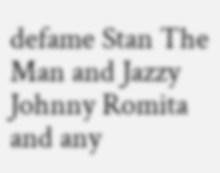defame Stan The Man and Jazzy Johnny Romita and any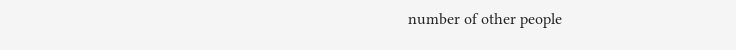number of other people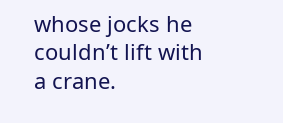whose jocks he couldn’t lift with a crane.